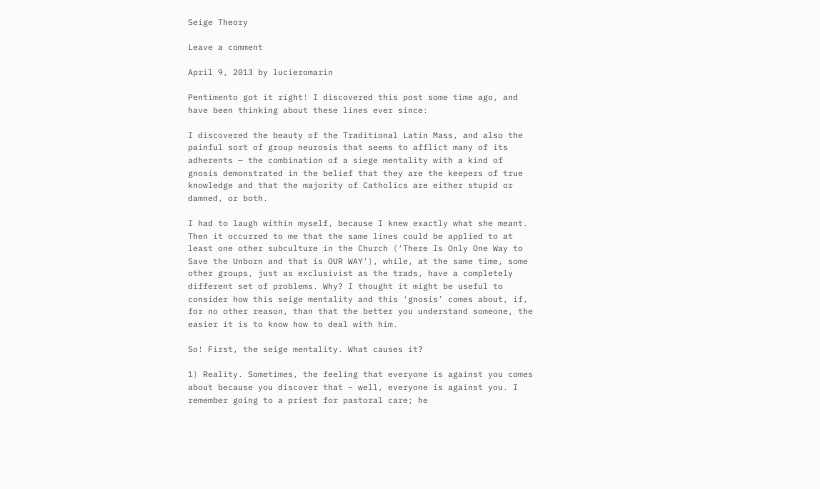Seige Theory

Leave a comment

April 9, 2013 by lucieromarin

Pentimento got it right! I discovered this post some time ago, and have been thinking about these lines ever since:

I discovered the beauty of the Traditional Latin Mass, and also the painful sort of group neurosis that seems to afflict many of its adherents — the combination of a siege mentality with a kind of gnosis demonstrated in the belief that they are the keepers of true knowledge and that the majority of Catholics are either stupid or damned, or both.

I had to laugh within myself, because I knew exactly what she meant. Then it occurred to me that the same lines could be applied to at least one other subculture in the Church (‘There Is Only One Way to Save the Unborn and that is OUR WAY’), while, at the same time, some other groups, just as exclusivist as the trads, have a completely different set of problems. Why? I thought it might be useful to consider how this seige mentality and this ‘gnosis’ comes about, if, for no other reason, than that the better you understand someone, the easier it is to know how to deal with him.

So! First, the seige mentality. What causes it?

1) Reality. Sometimes, the feeling that everyone is against you comes about because you discover that – well, everyone is against you. I remember going to a priest for pastoral care; he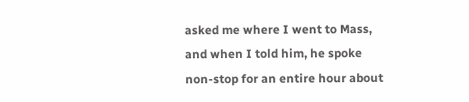asked me where I went to Mass, and when I told him, he spoke non-stop for an entire hour about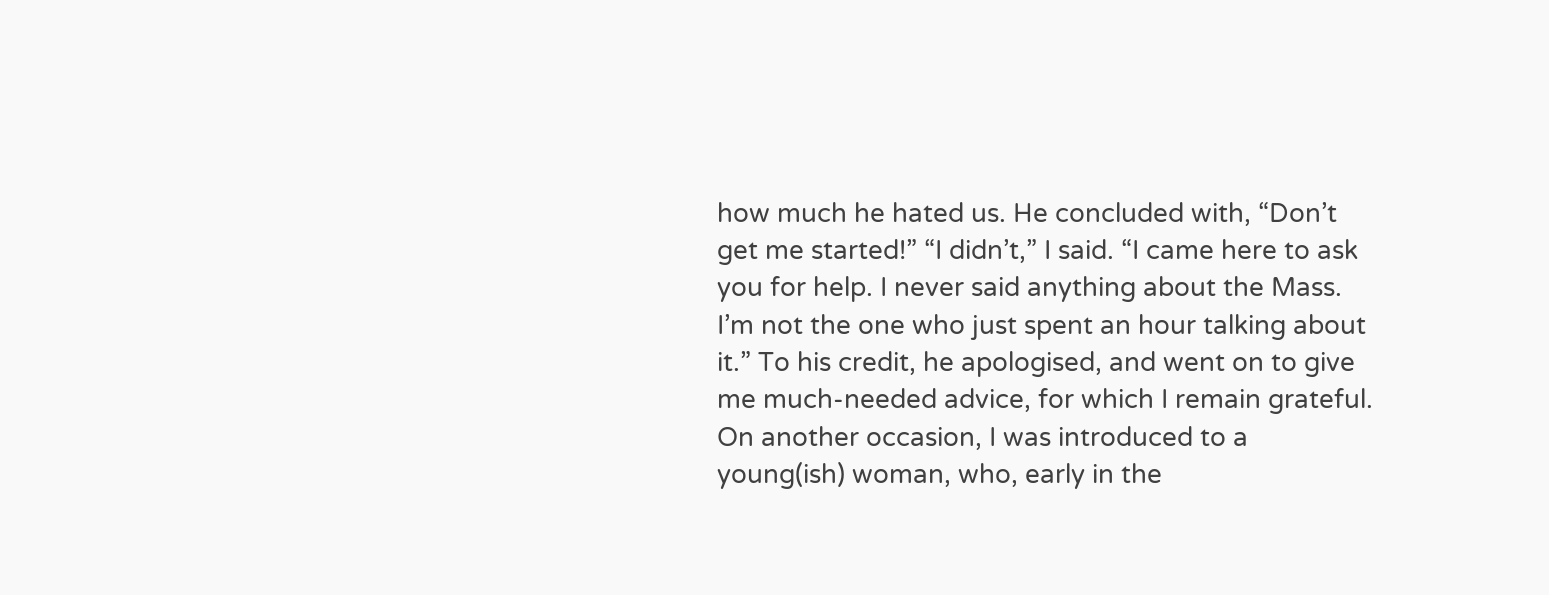how much he hated us. He concluded with, “Don’t get me started!” “I didn’t,” I said. “I came here to ask you for help. I never said anything about the Mass. I’m not the one who just spent an hour talking about it.” To his credit, he apologised, and went on to give me much-needed advice, for which I remain grateful. On another occasion, I was introduced to a young(ish) woman, who, early in the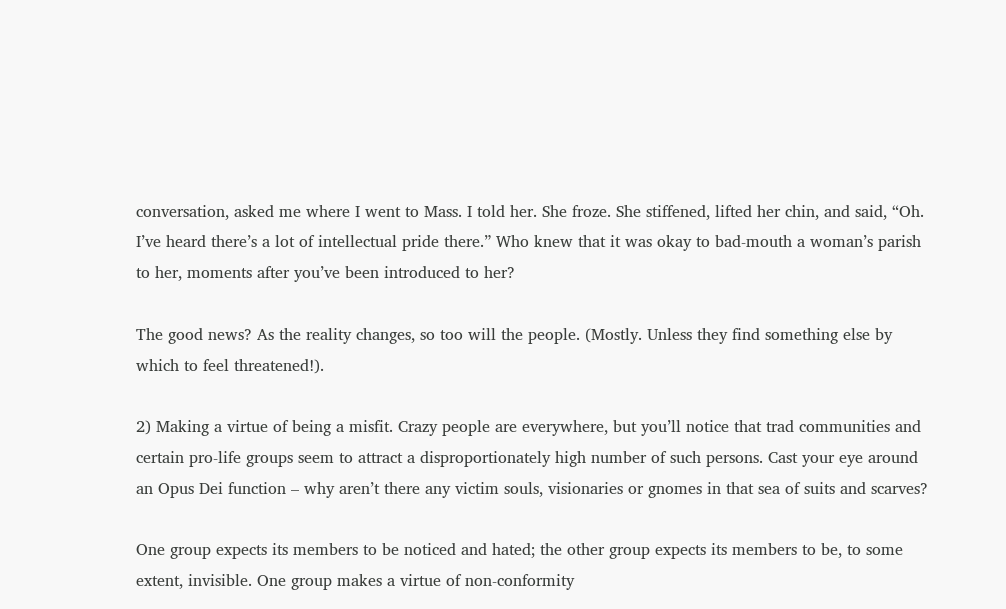conversation, asked me where I went to Mass. I told her. She froze. She stiffened, lifted her chin, and said, “Oh. I’ve heard there’s a lot of intellectual pride there.” Who knew that it was okay to bad-mouth a woman’s parish to her, moments after you’ve been introduced to her?

The good news? As the reality changes, so too will the people. (Mostly. Unless they find something else by which to feel threatened!).

2) Making a virtue of being a misfit. Crazy people are everywhere, but you’ll notice that trad communities and certain pro-life groups seem to attract a disproportionately high number of such persons. Cast your eye around an Opus Dei function – why aren’t there any victim souls, visionaries or gnomes in that sea of suits and scarves?

One group expects its members to be noticed and hated; the other group expects its members to be, to some extent, invisible. One group makes a virtue of non-conformity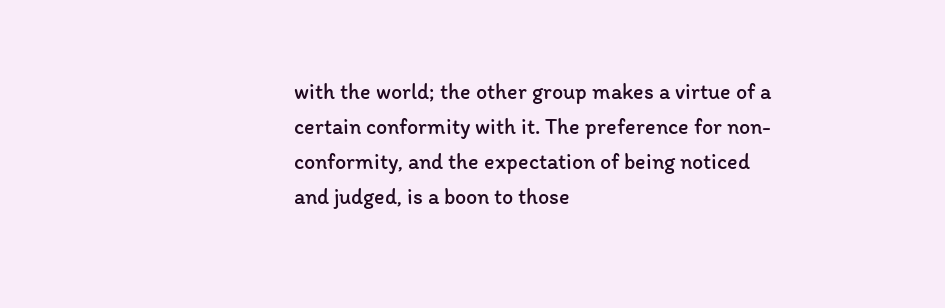with the world; the other group makes a virtue of a certain conformity with it. The preference for non-conformity, and the expectation of being noticed and judged, is a boon to those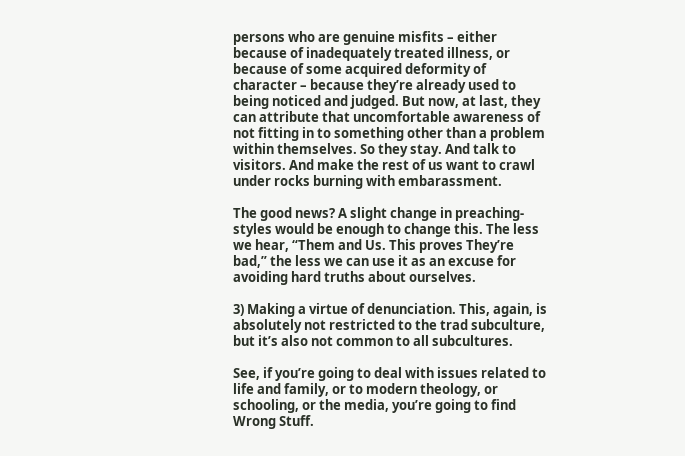persons who are genuine misfits – either because of inadequately treated illness, or because of some acquired deformity of character – because they’re already used to being noticed and judged. But now, at last, they can attribute that uncomfortable awareness of not fitting in to something other than a problem within themselves. So they stay. And talk to visitors. And make the rest of us want to crawl under rocks burning with embarassment.

The good news? A slight change in preaching-styles would be enough to change this. The less we hear, “Them and Us. This proves They’re bad,” the less we can use it as an excuse for avoiding hard truths about ourselves.

3) Making a virtue of denunciation. This, again, is absolutely not restricted to the trad subculture, but it’s also not common to all subcultures.

See, if you’re going to deal with issues related to life and family, or to modern theology, or schooling, or the media, you’re going to find Wrong Stuff.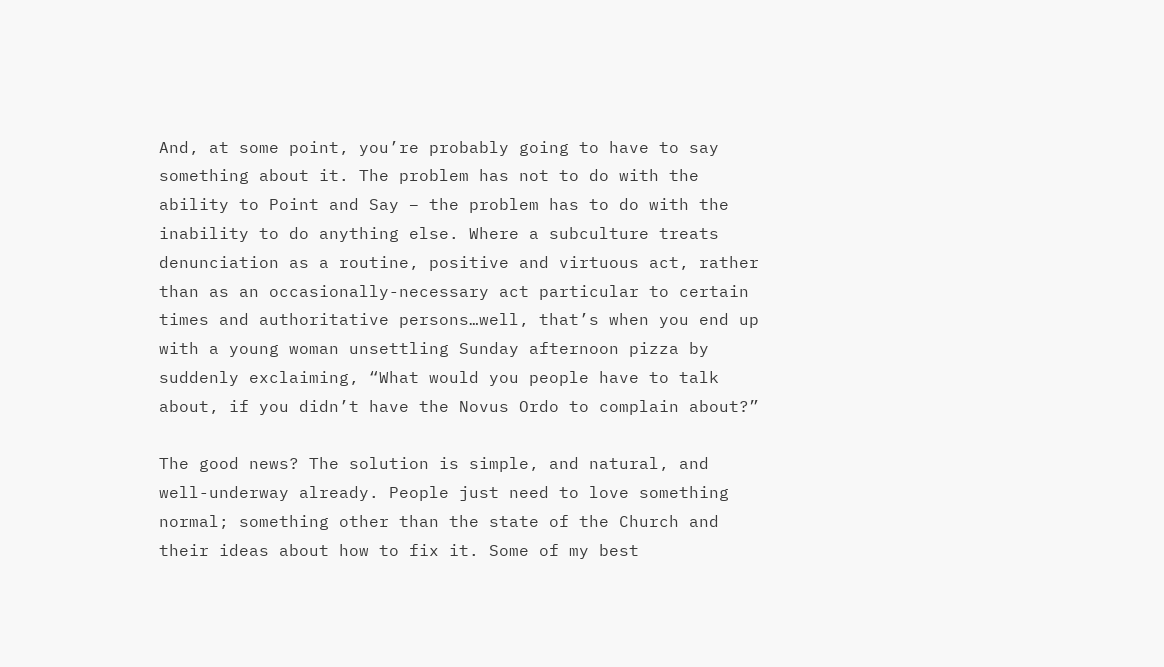And, at some point, you’re probably going to have to say something about it. The problem has not to do with the ability to Point and Say – the problem has to do with the inability to do anything else. Where a subculture treats denunciation as a routine, positive and virtuous act, rather than as an occasionally-necessary act particular to certain times and authoritative persons…well, that’s when you end up with a young woman unsettling Sunday afternoon pizza by suddenly exclaiming, “What would you people have to talk about, if you didn’t have the Novus Ordo to complain about?”

The good news? The solution is simple, and natural, and well-underway already. People just need to love something normal; something other than the state of the Church and their ideas about how to fix it. Some of my best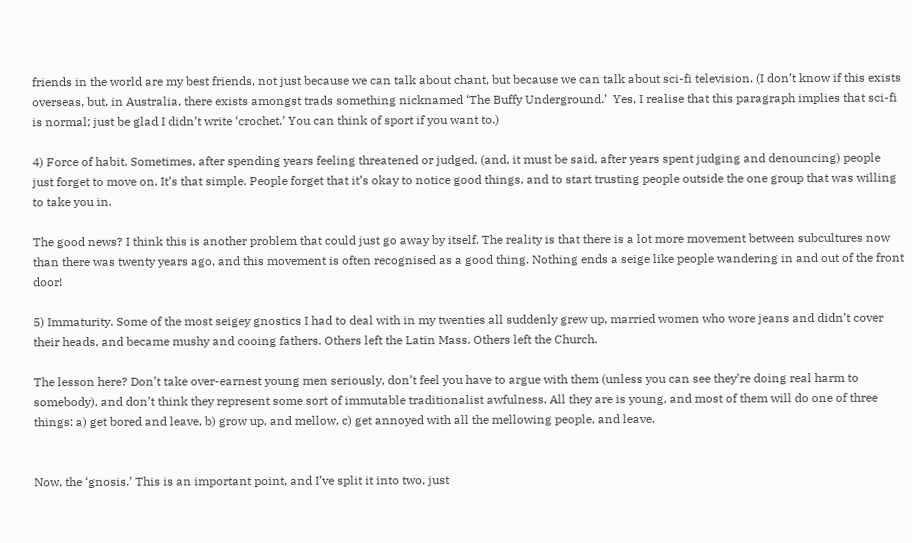friends in the world are my best friends, not just because we can talk about chant, but because we can talk about sci-fi television. (I don’t know if this exists overseas, but, in Australia, there exists amongst trads something nicknamed ‘The Buffy Underground.’  Yes, I realise that this paragraph implies that sci-fi is normal; just be glad I didn’t write ‘crochet.’ You can think of sport if you want to.)

4) Force of habit. Sometimes, after spending years feeling threatened or judged, (and, it must be said, after years spent judging and denouncing) people just forget to move on. It’s that simple. People forget that it’s okay to notice good things, and to start trusting people outside the one group that was willing to take you in.

The good news? I think this is another problem that could just go away by itself. The reality is that there is a lot more movement between subcultures now than there was twenty years ago, and this movement is often recognised as a good thing. Nothing ends a seige like people wandering in and out of the front door!

5) Immaturity. Some of the most seigey gnostics I had to deal with in my twenties all suddenly grew up, married women who wore jeans and didn’t cover their heads, and became mushy and cooing fathers. Others left the Latin Mass. Others left the Church.

The lesson here? Don’t take over-earnest young men seriously, don’t feel you have to argue with them (unless you can see they’re doing real harm to somebody), and don’t think they represent some sort of immutable traditionalist awfulness. All they are is young, and most of them will do one of three things: a) get bored and leave, b) grow up, and mellow, c) get annoyed with all the mellowing people, and leave.


Now, the ‘gnosis.’ This is an important point, and I’ve split it into two, just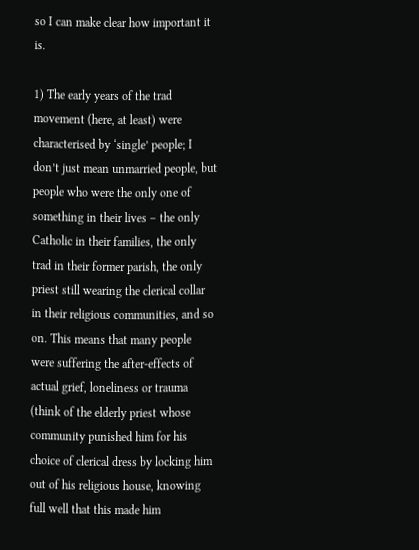so I can make clear how important it is.

1) The early years of the trad movement (here, at least) were characterised by ‘single’ people; I don’t just mean unmarried people, but people who were the only one of something in their lives – the only Catholic in their families, the only trad in their former parish, the only priest still wearing the clerical collar in their religious communities, and so on. This means that many people were suffering the after-effects of actual grief, loneliness or trauma (think of the elderly priest whose community punished him for his choice of clerical dress by locking him out of his religious house, knowing full well that this made him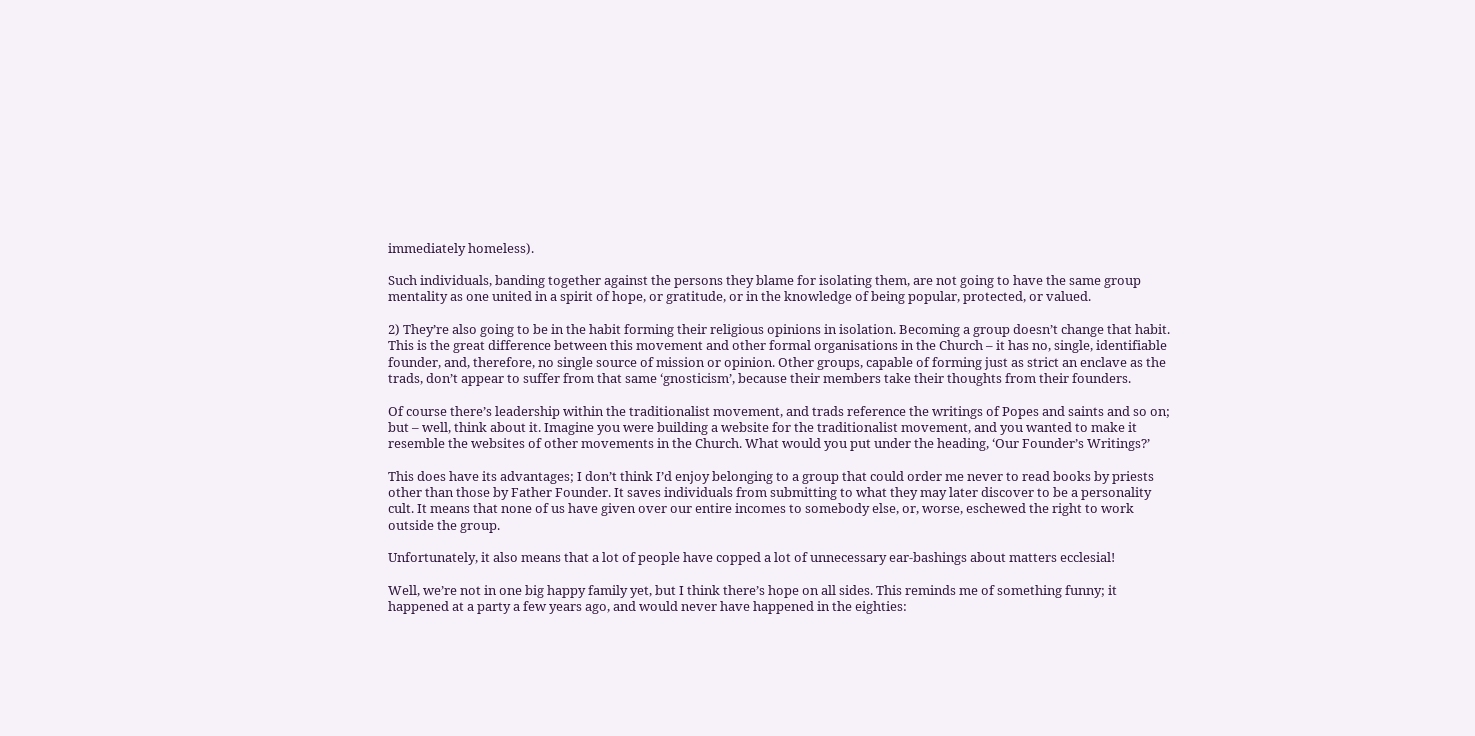immediately homeless).

Such individuals, banding together against the persons they blame for isolating them, are not going to have the same group mentality as one united in a spirit of hope, or gratitude, or in the knowledge of being popular, protected, or valued.

2) They’re also going to be in the habit forming their religious opinions in isolation. Becoming a group doesn’t change that habit. This is the great difference between this movement and other formal organisations in the Church – it has no, single, identifiable founder, and, therefore, no single source of mission or opinion. Other groups, capable of forming just as strict an enclave as the trads, don’t appear to suffer from that same ‘gnosticism’, because their members take their thoughts from their founders.

Of course there’s leadership within the traditionalist movement, and trads reference the writings of Popes and saints and so on; but – well, think about it. Imagine you were building a website for the traditionalist movement, and you wanted to make it resemble the websites of other movements in the Church. What would you put under the heading, ‘Our Founder’s Writings?’

This does have its advantages; I don’t think I’d enjoy belonging to a group that could order me never to read books by priests other than those by Father Founder. It saves individuals from submitting to what they may later discover to be a personality cult. It means that none of us have given over our entire incomes to somebody else, or, worse, eschewed the right to work outside the group.

Unfortunately, it also means that a lot of people have copped a lot of unnecessary ear-bashings about matters ecclesial!

Well, we’re not in one big happy family yet, but I think there’s hope on all sides. This reminds me of something funny; it happened at a party a few years ago, and would never have happened in the eighties: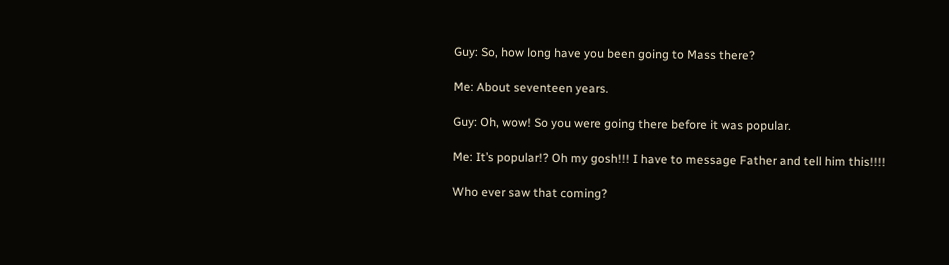Guy: So, how long have you been going to Mass there?

Me: About seventeen years.

Guy: Oh, wow! So you were going there before it was popular.

Me: It’s popular!? Oh my gosh!!! I have to message Father and tell him this!!!!

Who ever saw that coming?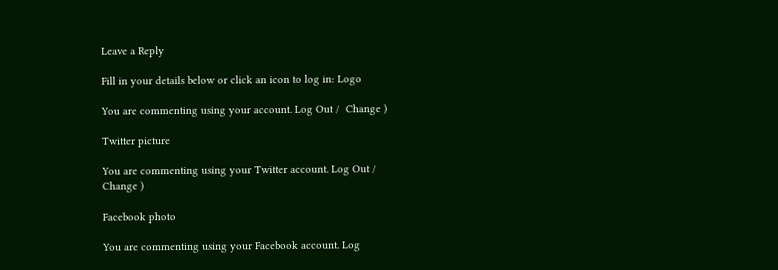Leave a Reply

Fill in your details below or click an icon to log in: Logo

You are commenting using your account. Log Out /  Change )

Twitter picture

You are commenting using your Twitter account. Log Out /  Change )

Facebook photo

You are commenting using your Facebook account. Log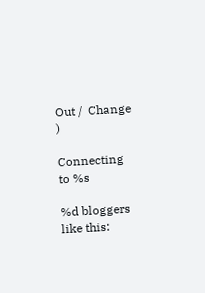Out /  Change )

Connecting to %s

%d bloggers like this: